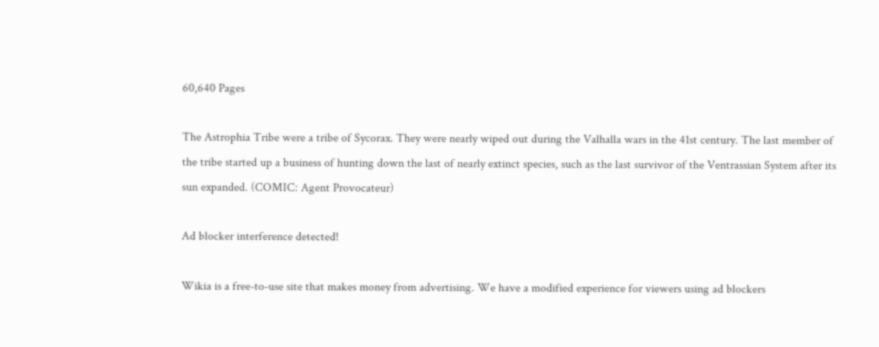60,640 Pages

The Astrophia Tribe were a tribe of Sycorax. They were nearly wiped out during the Valhalla wars in the 41st century. The last member of the tribe started up a business of hunting down the last of nearly extinct species, such as the last survivor of the Ventrassian System after its sun expanded. (COMIC: Agent Provocateur)

Ad blocker interference detected!

Wikia is a free-to-use site that makes money from advertising. We have a modified experience for viewers using ad blockers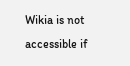Wikia is not accessible if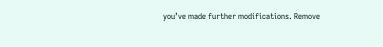you’ve made further modifications. Remove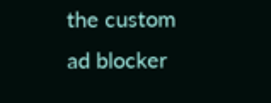the custom ad blocker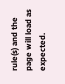rule(s) and the page will load as expected.